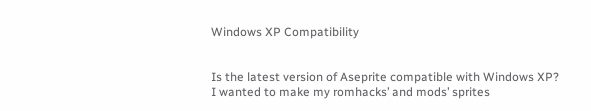Windows XP Compatibility


Is the latest version of Aseprite compatible with Windows XP? I wanted to make my romhacks’ and mods’ sprites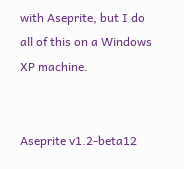with Aseprite, but I do all of this on a Windows XP machine.


Aseprite v1.2-beta12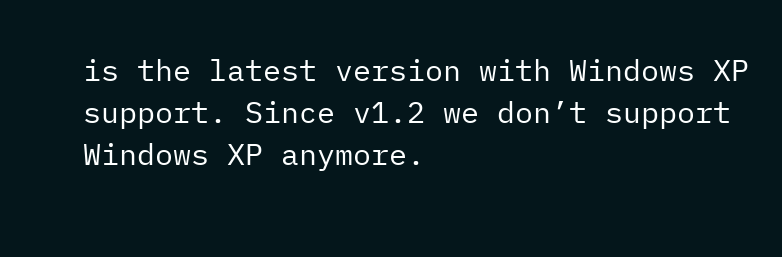is the latest version with Windows XP support. Since v1.2 we don’t support Windows XP anymore.